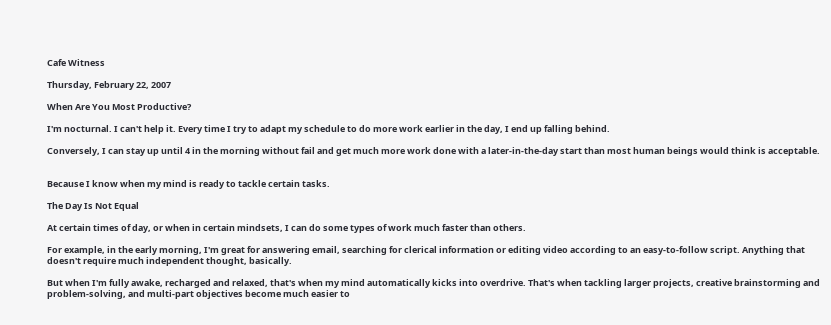Cafe Witness

Thursday, February 22, 2007

When Are You Most Productive?

I'm nocturnal. I can't help it. Every time I try to adapt my schedule to do more work earlier in the day, I end up falling behind.

Conversely, I can stay up until 4 in the morning without fail and get much more work done with a later-in-the-day start than most human beings would think is acceptable.


Because I know when my mind is ready to tackle certain tasks.

The Day Is Not Equal

At certain times of day, or when in certain mindsets, I can do some types of work much faster than others.

For example, in the early morning, I'm great for answering email, searching for clerical information or editing video according to an easy-to-follow script. Anything that doesn't require much independent thought, basically.

But when I'm fully awake, recharged and relaxed, that's when my mind automatically kicks into overdrive. That's when tackling larger projects, creative brainstorming and problem-solving, and multi-part objectives become much easier to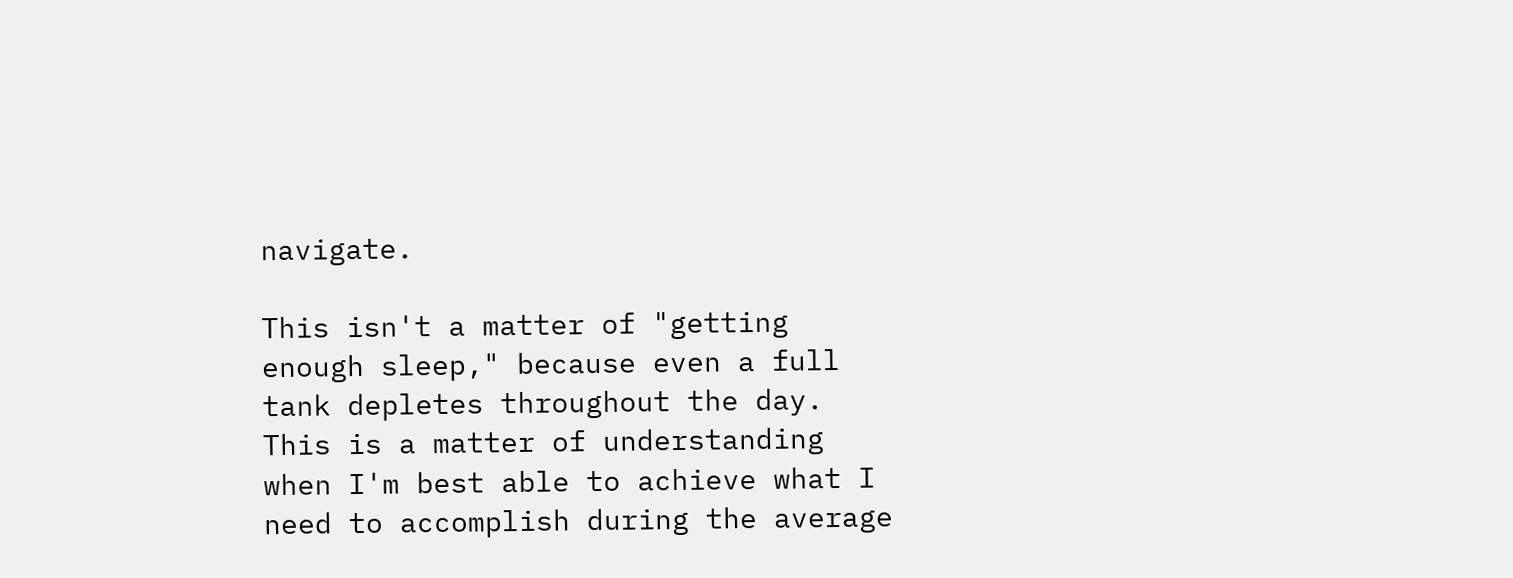navigate.

This isn't a matter of "getting enough sleep," because even a full tank depletes throughout the day. This is a matter of understanding when I'm best able to achieve what I need to accomplish during the average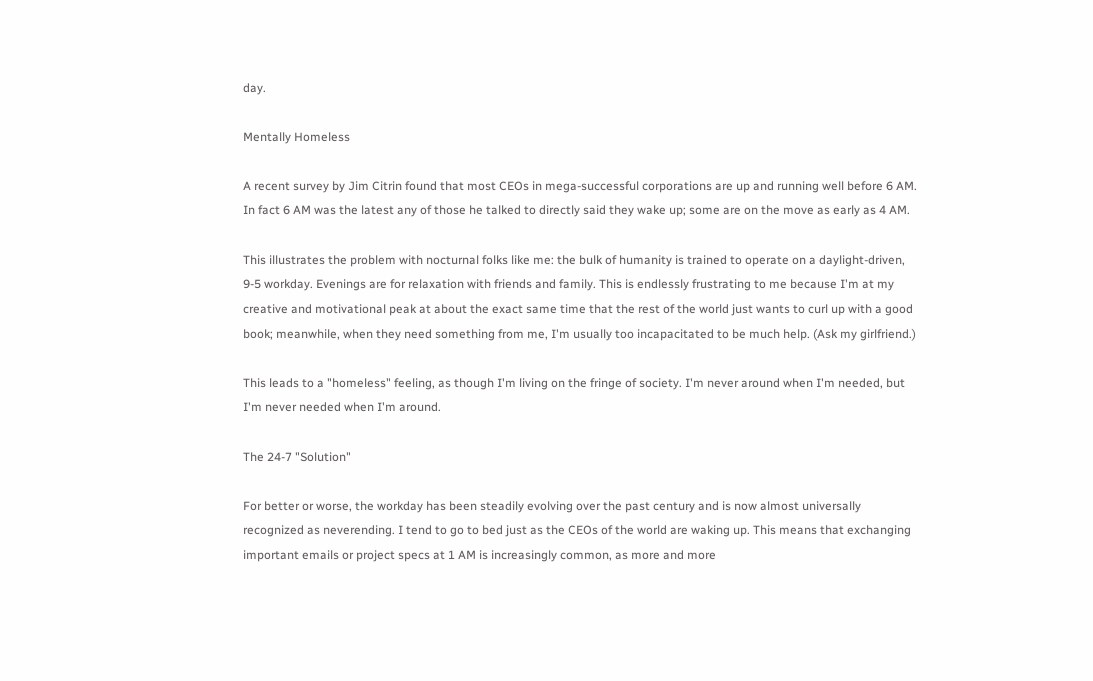day.

Mentally Homeless

A recent survey by Jim Citrin found that most CEOs in mega-successful corporations are up and running well before 6 AM. In fact 6 AM was the latest any of those he talked to directly said they wake up; some are on the move as early as 4 AM.

This illustrates the problem with nocturnal folks like me: the bulk of humanity is trained to operate on a daylight-driven, 9-5 workday. Evenings are for relaxation with friends and family. This is endlessly frustrating to me because I'm at my creative and motivational peak at about the exact same time that the rest of the world just wants to curl up with a good book; meanwhile, when they need something from me, I'm usually too incapacitated to be much help. (Ask my girlfriend.)

This leads to a "homeless" feeling, as though I'm living on the fringe of society. I'm never around when I'm needed, but I'm never needed when I'm around.

The 24-7 "Solution"

For better or worse, the workday has been steadily evolving over the past century and is now almost universally recognized as neverending. I tend to go to bed just as the CEOs of the world are waking up. This means that exchanging important emails or project specs at 1 AM is increasingly common, as more and more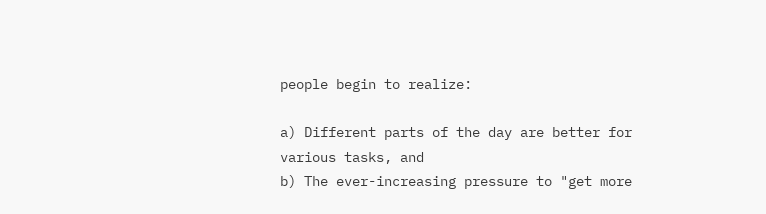people begin to realize:

a) Different parts of the day are better for various tasks, and
b) The ever-increasing pressure to "get more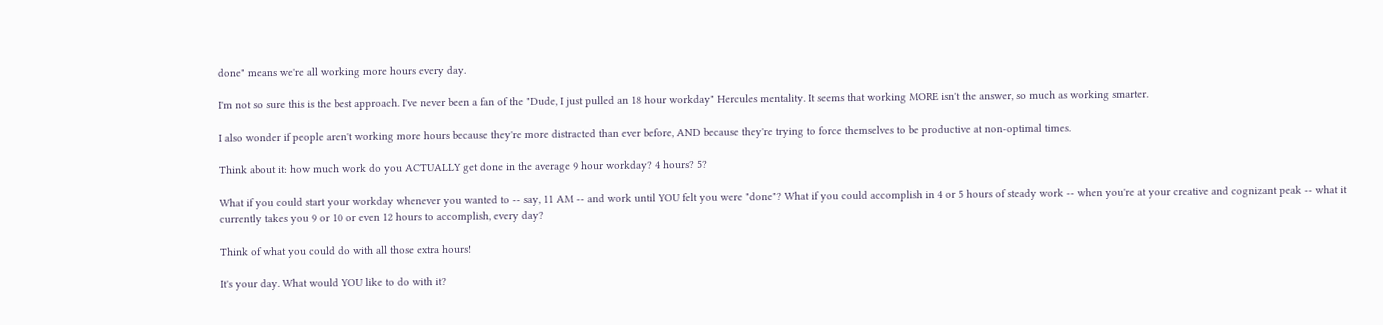done" means we're all working more hours every day.

I'm not so sure this is the best approach. I've never been a fan of the "Dude, I just pulled an 18 hour workday" Hercules mentality. It seems that working MORE isn't the answer, so much as working smarter.

I also wonder if people aren't working more hours because they're more distracted than ever before, AND because they're trying to force themselves to be productive at non-optimal times.

Think about it: how much work do you ACTUALLY get done in the average 9 hour workday? 4 hours? 5?

What if you could start your workday whenever you wanted to -- say, 11 AM -- and work until YOU felt you were "done"? What if you could accomplish in 4 or 5 hours of steady work -- when you're at your creative and cognizant peak -- what it currently takes you 9 or 10 or even 12 hours to accomplish, every day?

Think of what you could do with all those extra hours!

It's your day. What would YOU like to do with it?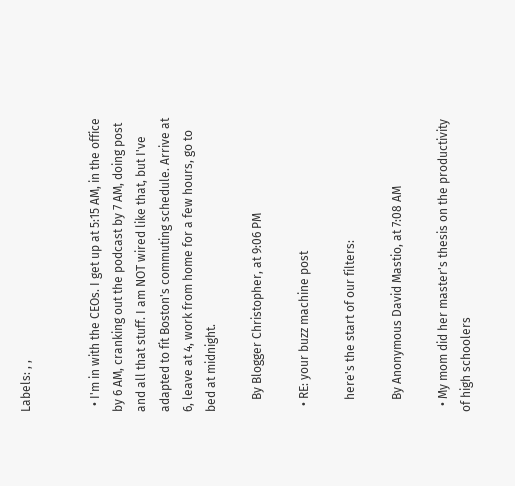Labels: , ,


  • I'm in with the CEOs. I get up at 5:15 AM, in the office by 6 AM, cranking out the podcast by 7 AM, doing post and all that stuff. I am NOT wired like that, but I've adapted to fit Boston's commuting schedule. Arrive at 6, leave at 4, work from home for a few hours, go to bed at midnight.

    By Blogger Christopher, at 9:06 PM

  • RE: your buzz machine post

    here's the start of our filters:

    By Anonymous David Mastio, at 7:08 AM

  • My mom did her master's thesis on the productivity of high schoolers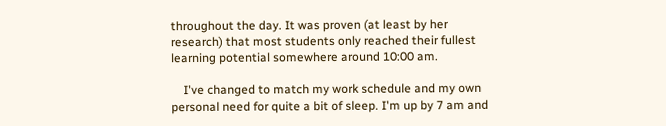throughout the day. It was proven (at least by her research) that most students only reached their fullest learning potential somewhere around 10:00 am.

    I've changed to match my work schedule and my own personal need for quite a bit of sleep. I'm up by 7 am and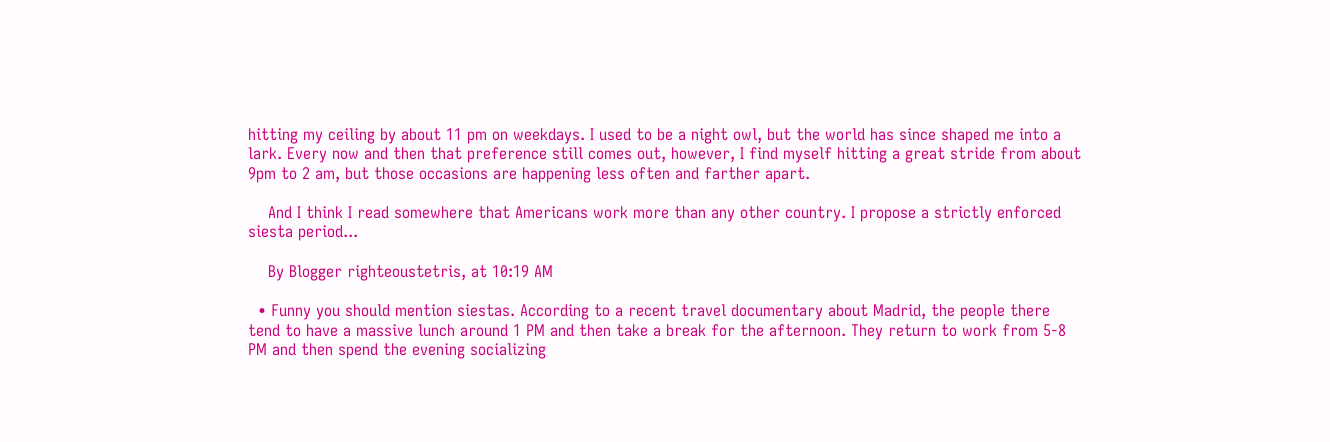hitting my ceiling by about 11 pm on weekdays. I used to be a night owl, but the world has since shaped me into a lark. Every now and then that preference still comes out, however, I find myself hitting a great stride from about 9pm to 2 am, but those occasions are happening less often and farther apart.

    And I think I read somewhere that Americans work more than any other country. I propose a strictly enforced siesta period...

    By Blogger righteoustetris, at 10:19 AM

  • Funny you should mention siestas. According to a recent travel documentary about Madrid, the people there tend to have a massive lunch around 1 PM and then take a break for the afternoon. They return to work from 5-8 PM and then spend the evening socializing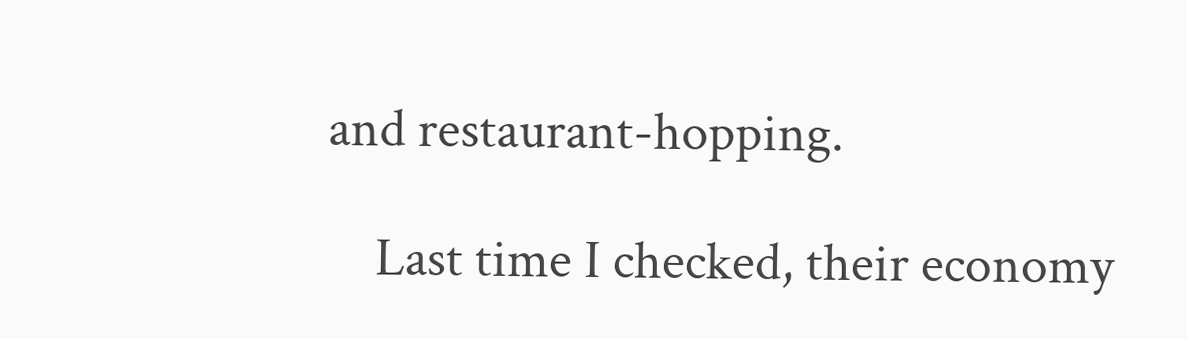and restaurant-hopping.

    Last time I checked, their economy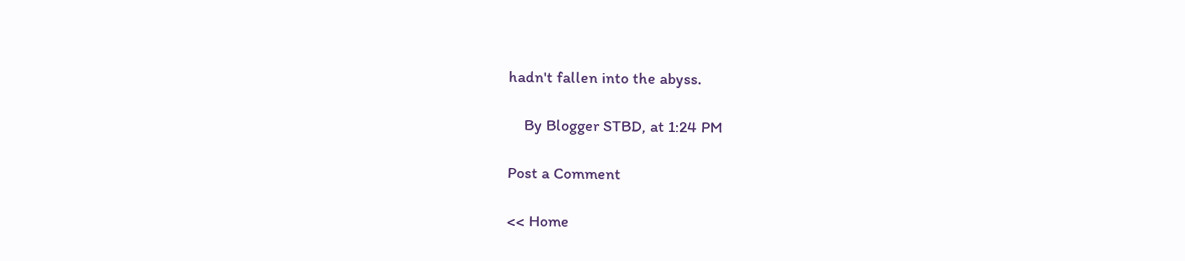hadn't fallen into the abyss.

    By Blogger STBD, at 1:24 PM

Post a Comment

<< Home